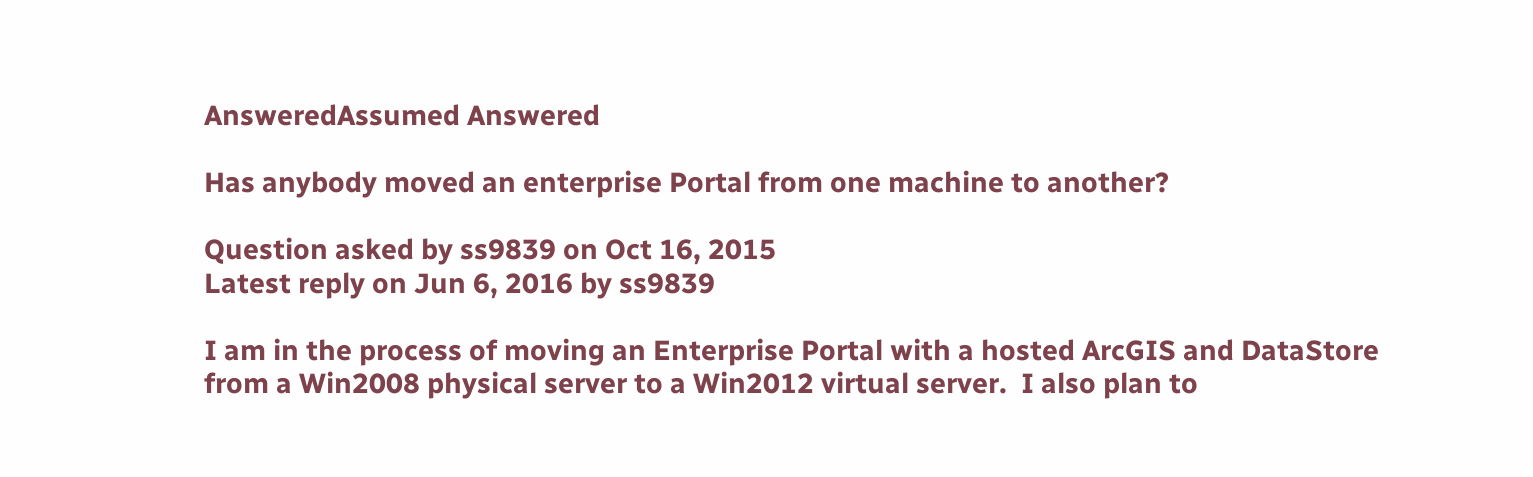AnsweredAssumed Answered

Has anybody moved an enterprise Portal from one machine to another?

Question asked by ss9839 on Oct 16, 2015
Latest reply on Jun 6, 2016 by ss9839

I am in the process of moving an Enterprise Portal with a hosted ArcGIS and DataStore from a Win2008 physical server to a Win2012 virtual server.  I also plan to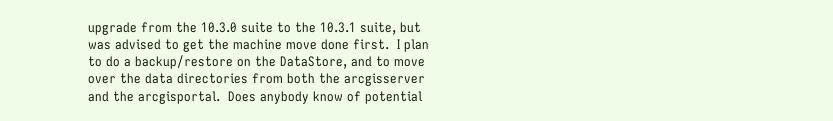upgrade from the 10.3.0 suite to the 10.3.1 suite, but was advised to get the machine move done first.  I plan to do a backup/restore on the DataStore, and to move over the data directories from both the arcgisserver and the arcgisportal.  Does anybody know of potential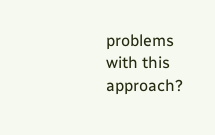problems with this approach?